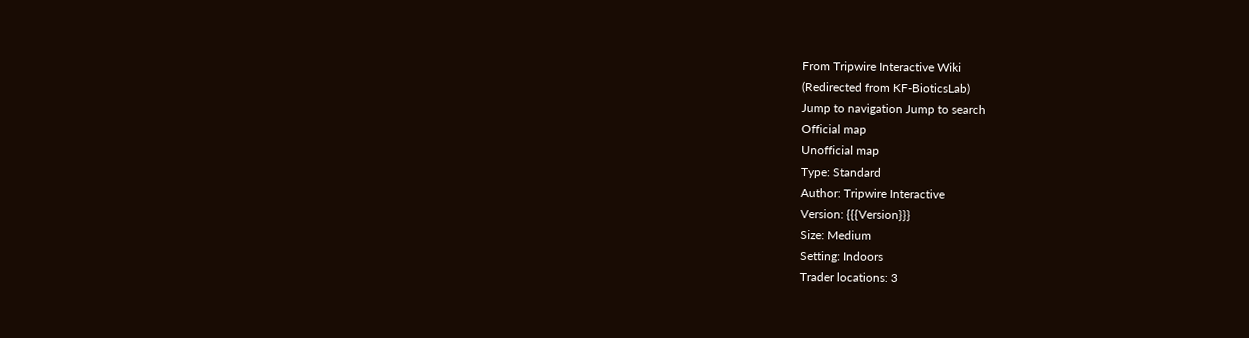From Tripwire Interactive Wiki
(Redirected from KF-BioticsLab)
Jump to navigation Jump to search
Official map
Unofficial map
Type: Standard
Author: Tripwire Interactive
Version: {{{Version}}}
Size: Medium
Setting: Indoors
Trader locations: 3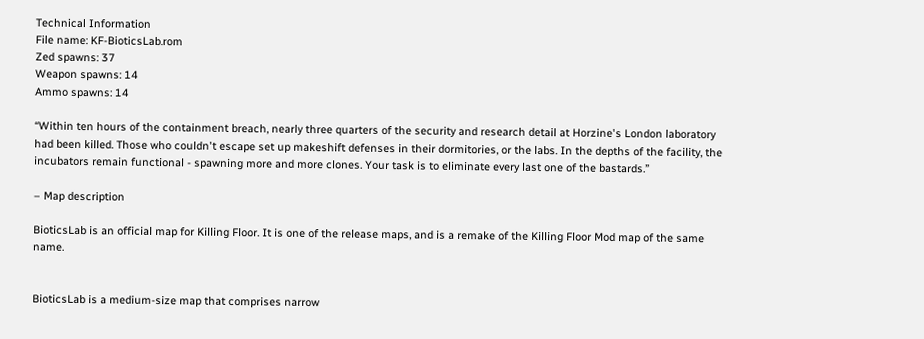Technical Information
File name: KF-BioticsLab.rom
Zed spawns: 37
Weapon spawns: 14
Ammo spawns: 14

“Within ten hours of the containment breach, nearly three quarters of the security and research detail at Horzine's London laboratory had been killed. Those who couldn't escape set up makeshift defenses in their dormitories, or the labs. In the depths of the facility, the incubators remain functional - spawning more and more clones. Your task is to eliminate every last one of the bastards.”

– Map description

BioticsLab is an official map for Killing Floor. It is one of the release maps, and is a remake of the Killing Floor Mod map of the same name.


BioticsLab is a medium-size map that comprises narrow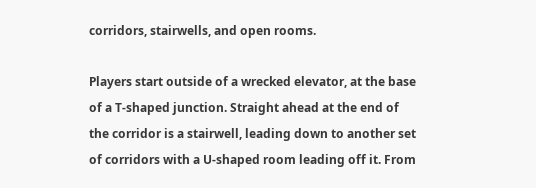corridors, stairwells, and open rooms.

Players start outside of a wrecked elevator, at the base of a T-shaped junction. Straight ahead at the end of the corridor is a stairwell, leading down to another set of corridors with a U-shaped room leading off it. From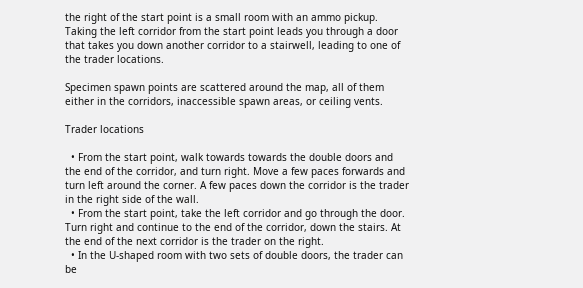the right of the start point is a small room with an ammo pickup. Taking the left corridor from the start point leads you through a door that takes you down another corridor to a stairwell, leading to one of the trader locations.

Specimen spawn points are scattered around the map, all of them either in the corridors, inaccessible spawn areas, or ceiling vents.

Trader locations

  • From the start point, walk towards towards the double doors and the end of the corridor, and turn right. Move a few paces forwards and turn left around the corner. A few paces down the corridor is the trader in the right side of the wall.
  • From the start point, take the left corridor and go through the door. Turn right and continue to the end of the corridor, down the stairs. At the end of the next corridor is the trader on the right.
  • In the U-shaped room with two sets of double doors, the trader can be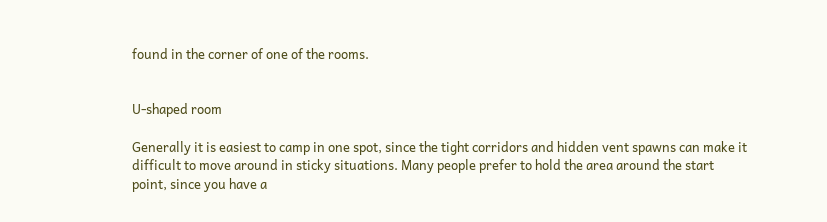found in the corner of one of the rooms.


U-shaped room

Generally it is easiest to camp in one spot, since the tight corridors and hidden vent spawns can make it difficult to move around in sticky situations. Many people prefer to hold the area around the start point, since you have a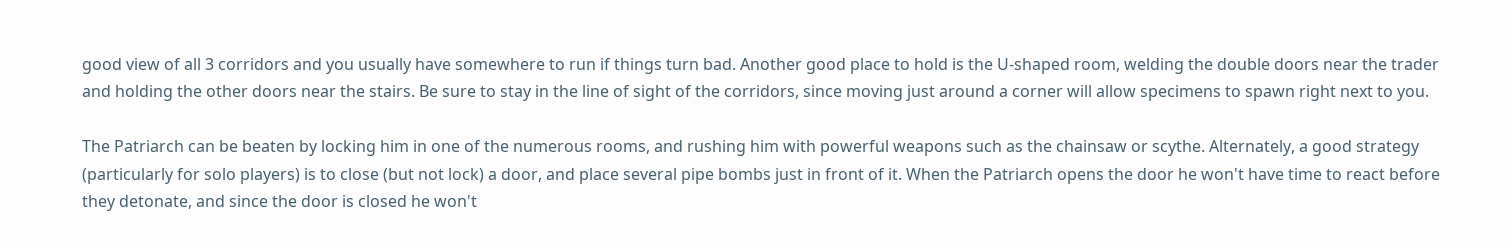good view of all 3 corridors and you usually have somewhere to run if things turn bad. Another good place to hold is the U-shaped room, welding the double doors near the trader and holding the other doors near the stairs. Be sure to stay in the line of sight of the corridors, since moving just around a corner will allow specimens to spawn right next to you.

The Patriarch can be beaten by locking him in one of the numerous rooms, and rushing him with powerful weapons such as the chainsaw or scythe. Alternately, a good strategy (particularly for solo players) is to close (but not lock) a door, and place several pipe bombs just in front of it. When the Patriarch opens the door he won't have time to react before they detonate, and since the door is closed he won't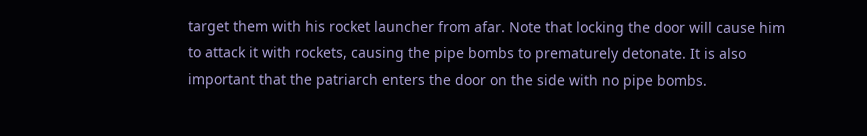target them with his rocket launcher from afar. Note that locking the door will cause him to attack it with rockets, causing the pipe bombs to prematurely detonate. It is also important that the patriarch enters the door on the side with no pipe bombs.